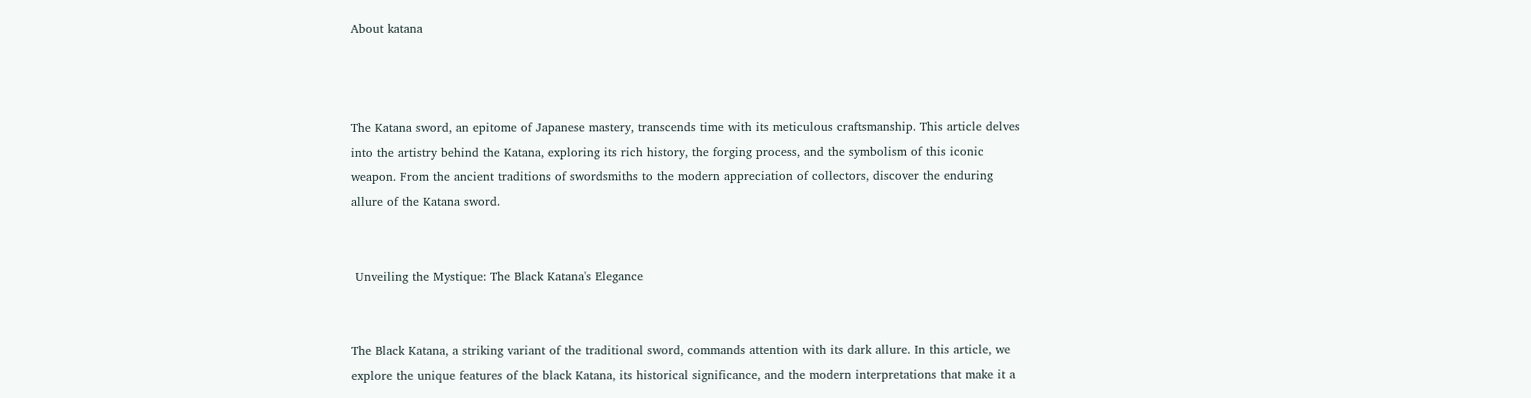About katana



The Katana sword, an epitome of Japanese mastery, transcends time with its meticulous craftsmanship. This article delves into the artistry behind the Katana, exploring its rich history, the forging process, and the symbolism of this iconic weapon. From the ancient traditions of swordsmiths to the modern appreciation of collectors, discover the enduring allure of the Katana sword.


 Unveiling the Mystique: The Black Katana's Elegance


The Black Katana, a striking variant of the traditional sword, commands attention with its dark allure. In this article, we explore the unique features of the black Katana, its historical significance, and the modern interpretations that make it a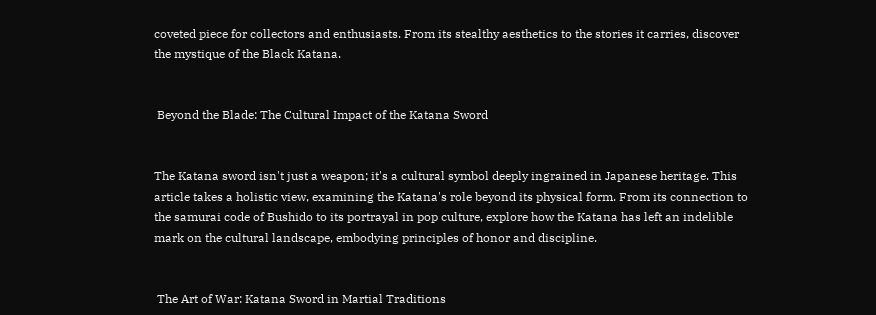coveted piece for collectors and enthusiasts. From its stealthy aesthetics to the stories it carries, discover the mystique of the Black Katana.


 Beyond the Blade: The Cultural Impact of the Katana Sword


The Katana sword isn't just a weapon; it's a cultural symbol deeply ingrained in Japanese heritage. This article takes a holistic view, examining the Katana's role beyond its physical form. From its connection to the samurai code of Bushido to its portrayal in pop culture, explore how the Katana has left an indelible mark on the cultural landscape, embodying principles of honor and discipline.


 The Art of War: Katana Sword in Martial Traditions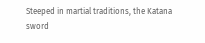Steeped in martial traditions, the Katana sword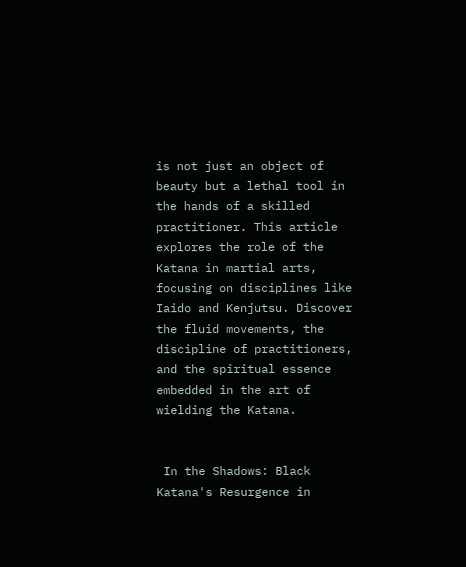is not just an object of beauty but a lethal tool in the hands of a skilled practitioner. This article explores the role of the Katana in martial arts, focusing on disciplines like Iaido and Kenjutsu. Discover the fluid movements, the discipline of practitioners, and the spiritual essence embedded in the art of wielding the Katana.


 In the Shadows: Black Katana's Resurgence in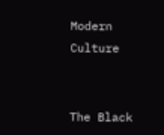Modern Culture


The Black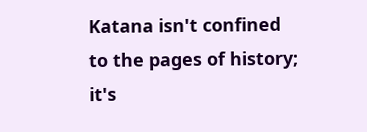Katana isn't confined to the pages of history; it's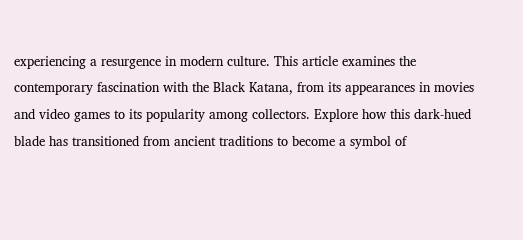experiencing a resurgence in modern culture. This article examines the contemporary fascination with the Black Katana, from its appearances in movies and video games to its popularity among collectors. Explore how this dark-hued blade has transitioned from ancient traditions to become a symbol of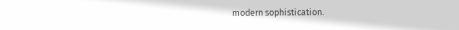modern sophistication.